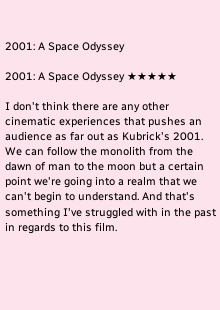2001: A Space Odyssey

2001: A Space Odyssey ★★★★★

I don't think there are any other cinematic experiences that pushes an audience as far out as Kubrick's 2001. We can follow the monolith from the dawn of man to the moon but a certain point we're going into a realm that we can't begin to understand. And that's something I've struggled with in the past in regards to this film.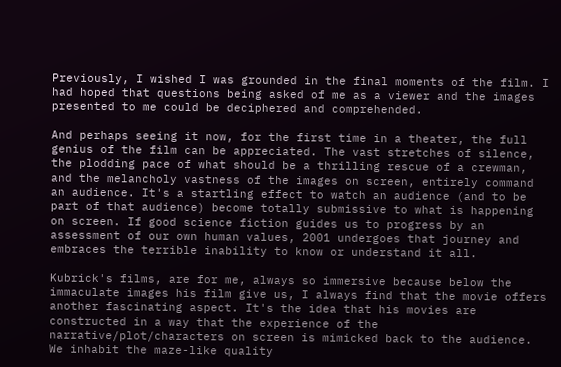Previously, I wished I was grounded in the final moments of the film. I had hoped that questions being asked of me as a viewer and the images presented to me could be deciphered and comprehended.

And perhaps seeing it now, for the first time in a theater, the full genius of the film can be appreciated. The vast stretches of silence, the plodding pace of what should be a thrilling rescue of a crewman, and the melancholy vastness of the images on screen, entirely command an audience. It's a startling effect to watch an audience (and to be part of that audience) become totally submissive to what is happening on screen. If good science fiction guides us to progress by an assessment of our own human values, 2001 undergoes that journey and embraces the terrible inability to know or understand it all.

Kubrick's films, are for me, always so immersive because below the immaculate images his film give us, I always find that the movie offers another fascinating aspect. It's the idea that his movies are constructed in a way that the experience of the narrative/plot/characters on screen is mimicked back to the audience. We inhabit the maze-like quality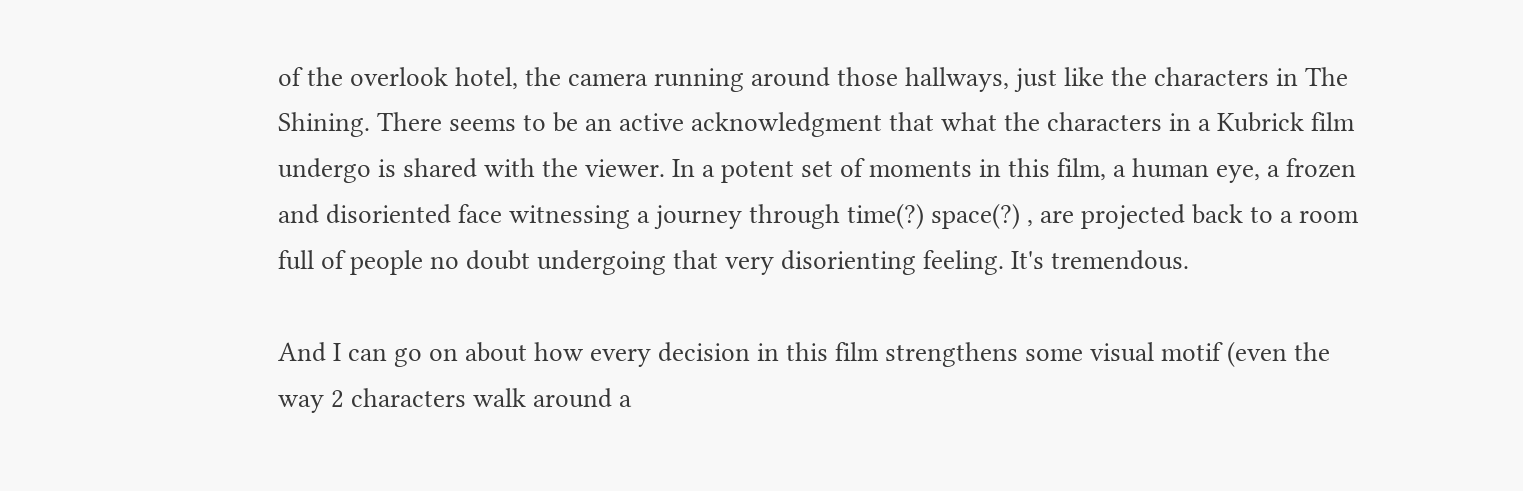of the overlook hotel, the camera running around those hallways, just like the characters in The Shining. There seems to be an active acknowledgment that what the characters in a Kubrick film undergo is shared with the viewer. In a potent set of moments in this film, a human eye, a frozen and disoriented face witnessing a journey through time(?) space(?) , are projected back to a room full of people no doubt undergoing that very disorienting feeling. It's tremendous.

And I can go on about how every decision in this film strengthens some visual motif (even the way 2 characters walk around a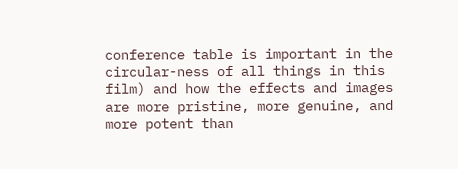conference table is important in the circular-ness of all things in this film) and how the effects and images are more pristine, more genuine, and more potent than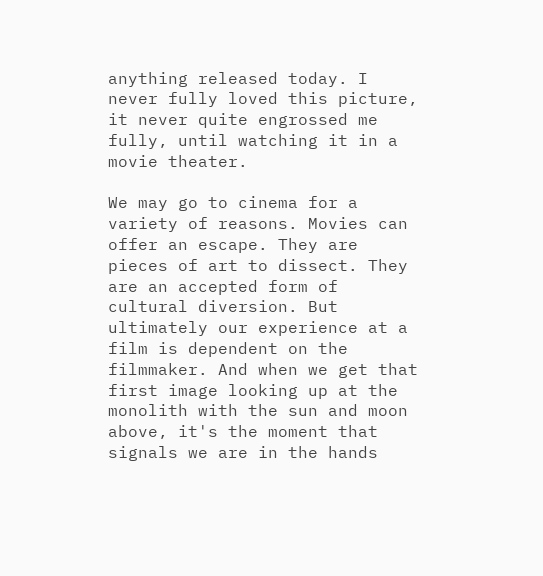anything released today. I never fully loved this picture, it never quite engrossed me fully, until watching it in a movie theater.

We may go to cinema for a variety of reasons. Movies can offer an escape. They are pieces of art to dissect. They are an accepted form of cultural diversion. But ultimately our experience at a film is dependent on the filmmaker. And when we get that first image looking up at the monolith with the sun and moon above, it's the moment that signals we are in the hands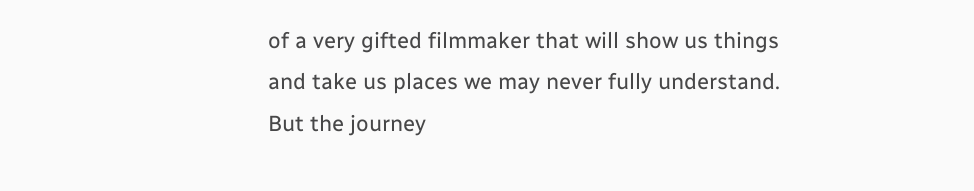of a very gifted filmmaker that will show us things and take us places we may never fully understand. But the journey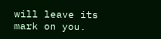will leave its mark on you.